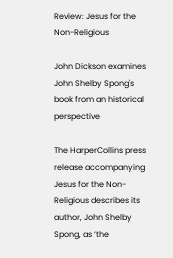Review: Jesus for the Non-Religious

John Dickson examines John Shelby Spong's book from an historical perspective

The HarperCollins press release accompanying Jesus for the Non-Religious describes its author, John Shelby Spong, as ‘the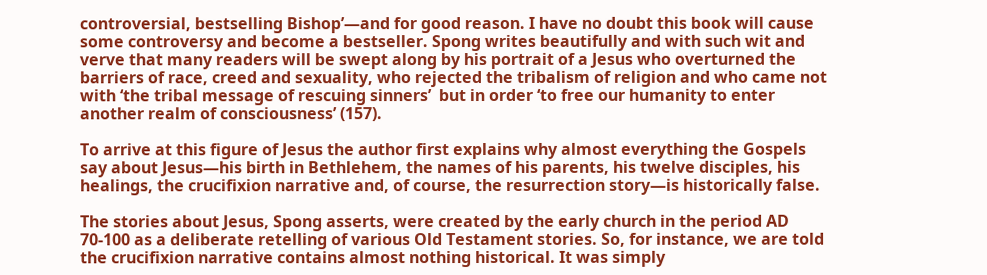controversial, bestselling Bishop’—and for good reason. I have no doubt this book will cause some controversy and become a bestseller. Spong writes beautifully and with such wit and verve that many readers will be swept along by his portrait of a Jesus who overturned the barriers of race, creed and sexuality, who rejected the tribalism of religion and who came not with ‘the tribal message of rescuing sinners’  but in order ‘to free our humanity to enter another realm of consciousness’ (157).

To arrive at this figure of Jesus the author first explains why almost everything the Gospels say about Jesus—his birth in Bethlehem, the names of his parents, his twelve disciples, his healings, the crucifixion narrative and, of course, the resurrection story—is historically false.

The stories about Jesus, Spong asserts, were created by the early church in the period AD 70-100 as a deliberate retelling of various Old Testament stories. So, for instance, we are told the crucifixion narrative contains almost nothing historical. It was simply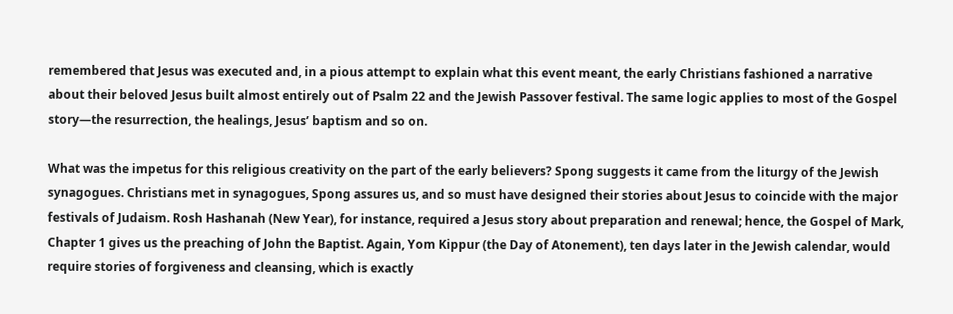remembered that Jesus was executed and, in a pious attempt to explain what this event meant, the early Christians fashioned a narrative about their beloved Jesus built almost entirely out of Psalm 22 and the Jewish Passover festival. The same logic applies to most of the Gospel story—the resurrection, the healings, Jesus’ baptism and so on.

What was the impetus for this religious creativity on the part of the early believers? Spong suggests it came from the liturgy of the Jewish synagogues. Christians met in synagogues, Spong assures us, and so must have designed their stories about Jesus to coincide with the major festivals of Judaism. Rosh Hashanah (New Year), for instance, required a Jesus story about preparation and renewal; hence, the Gospel of Mark, Chapter 1 gives us the preaching of John the Baptist. Again, Yom Kippur (the Day of Atonement), ten days later in the Jewish calendar, would require stories of forgiveness and cleansing, which is exactly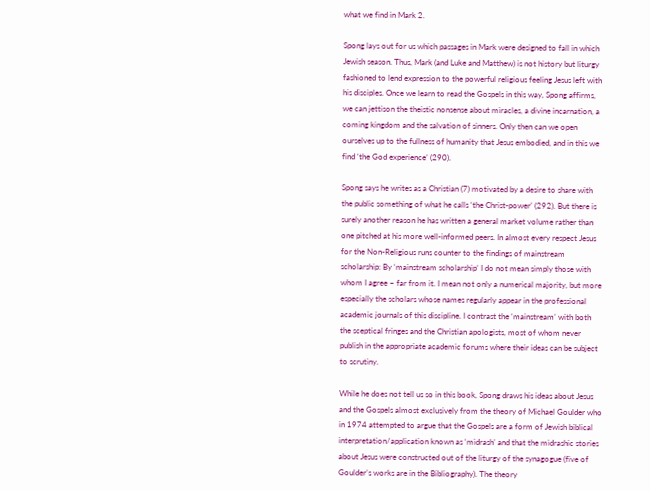what we find in Mark 2.

Spong lays out for us which passages in Mark were designed to fall in which Jewish season. Thus, Mark (and Luke and Matthew) is not history but liturgy fashioned to lend expression to the powerful religious feeling Jesus left with his disciples. Once we learn to read the Gospels in this way, Spong affirms, we can jettison the theistic nonsense about miracles, a divine incarnation, a coming kingdom and the salvation of sinners. Only then can we open ourselves up to the fullness of humanity that Jesus embodied, and in this we find ‘the God experience’ (290).

Spong says he writes as a Christian (7) motivated by a desire to share with the public something of what he calls ‘the Christ-power’ (292). But there is surely another reason he has written a general market volume rather than one pitched at his more well-informed peers. In almost every respect Jesus for the Non-Religious runs counter to the findings of mainstream scholarship: By ‘mainstream scholarship’ I do not mean simply those with whom I agree – far from it. I mean not only a numerical majority, but more especially the scholars whose names regularly appear in the professional academic journals of this discipline. I contrast the ‘mainstream’ with both the sceptical fringes and the Christian apologists, most of whom never publish in the appropriate academic forums where their ideas can be subject to scrutiny.

While he does not tell us so in this book, Spong draws his ideas about Jesus and the Gospels almost exclusively from the theory of Michael Goulder who in 1974 attempted to argue that the Gospels are a form of Jewish biblical interpretation/application known as ‘midrash’ and that the midrashic stories about Jesus were constructed out of the liturgy of the synagogue (five of Goulder’s works are in the Bibliography). The theory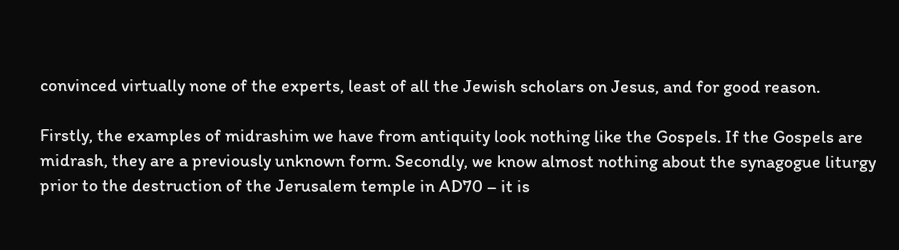convinced virtually none of the experts, least of all the Jewish scholars on Jesus, and for good reason.

Firstly, the examples of midrashim we have from antiquity look nothing like the Gospels. If the Gospels are midrash, they are a previously unknown form. Secondly, we know almost nothing about the synagogue liturgy prior to the destruction of the Jerusalem temple in AD70 – it is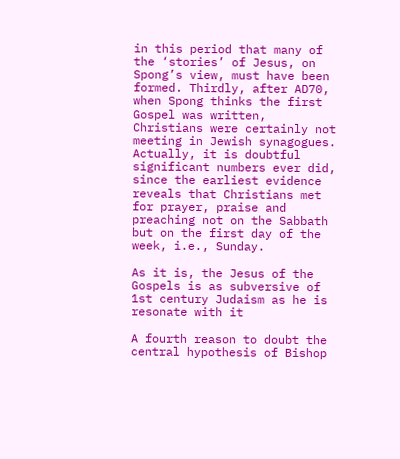in this period that many of the ‘stories’ of Jesus, on Spong’s view, must have been formed. Thirdly, after AD70, when Spong thinks the first Gospel was written, Christians were certainly not meeting in Jewish synagogues. Actually, it is doubtful significant numbers ever did, since the earliest evidence reveals that Christians met for prayer, praise and preaching not on the Sabbath but on the first day of the week, i.e., Sunday.

As it is, the Jesus of the Gospels is as subversive of 1st century Judaism as he is resonate with it

A fourth reason to doubt the central hypothesis of Bishop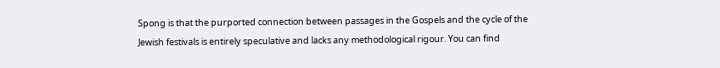Spong is that the purported connection between passages in the Gospels and the cycle of the Jewish festivals is entirely speculative and lacks any methodological rigour. You can find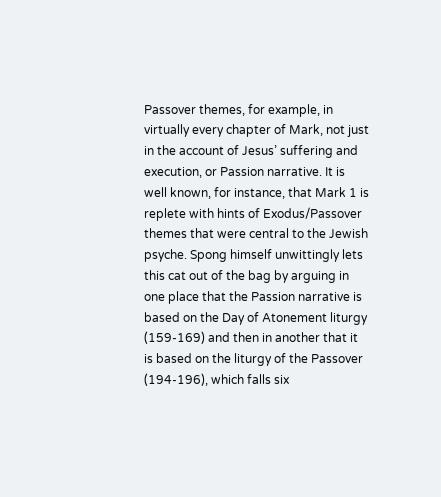Passover themes, for example, in virtually every chapter of Mark, not just in the account of Jesus’ suffering and execution, or Passion narrative. It is well known, for instance, that Mark 1 is replete with hints of Exodus/Passover themes that were central to the Jewish psyche. Spong himself unwittingly lets this cat out of the bag by arguing in one place that the Passion narrative is based on the Day of Atonement liturgy (159-169) and then in another that it is based on the liturgy of the Passover (194-196), which falls six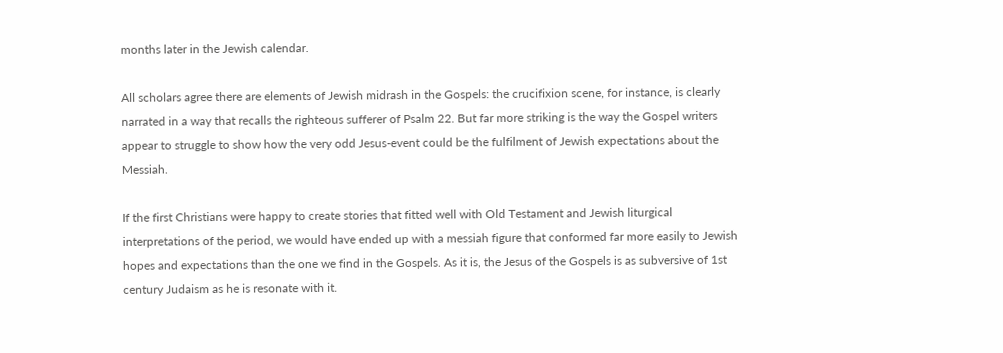months later in the Jewish calendar.

All scholars agree there are elements of Jewish midrash in the Gospels: the crucifixion scene, for instance, is clearly narrated in a way that recalls the righteous sufferer of Psalm 22. But far more striking is the way the Gospel writers appear to struggle to show how the very odd Jesus-event could be the fulfilment of Jewish expectations about the Messiah.

If the first Christians were happy to create stories that fitted well with Old Testament and Jewish liturgical interpretations of the period, we would have ended up with a messiah figure that conformed far more easily to Jewish hopes and expectations than the one we find in the Gospels. As it is, the Jesus of the Gospels is as subversive of 1st century Judaism as he is resonate with it.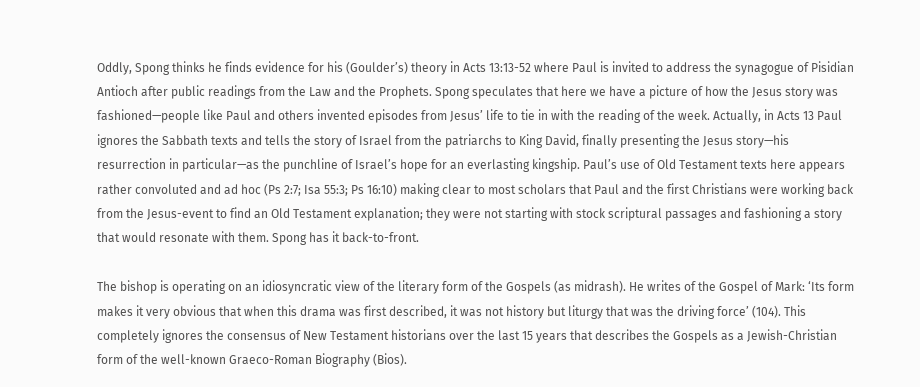Oddly, Spong thinks he finds evidence for his (Goulder’s) theory in Acts 13:13-52 where Paul is invited to address the synagogue of Pisidian Antioch after public readings from the Law and the Prophets. Spong speculates that here we have a picture of how the Jesus story was fashioned—people like Paul and others invented episodes from Jesus’ life to tie in with the reading of the week. Actually, in Acts 13 Paul ignores the Sabbath texts and tells the story of Israel from the patriarchs to King David, finally presenting the Jesus story—his resurrection in particular—as the punchline of Israel’s hope for an everlasting kingship. Paul’s use of Old Testament texts here appears rather convoluted and ad hoc (Ps 2:7; Isa 55:3; Ps 16:10) making clear to most scholars that Paul and the first Christians were working back from the Jesus-event to find an Old Testament explanation; they were not starting with stock scriptural passages and fashioning a story that would resonate with them. Spong has it back-to-front.

The bishop is operating on an idiosyncratic view of the literary form of the Gospels (as midrash). He writes of the Gospel of Mark: ‘Its form makes it very obvious that when this drama was first described, it was not history but liturgy that was the driving force’ (104). This completely ignores the consensus of New Testament historians over the last 15 years that describes the Gospels as a Jewish-Christian form of the well-known Graeco-Roman Biography (Bios).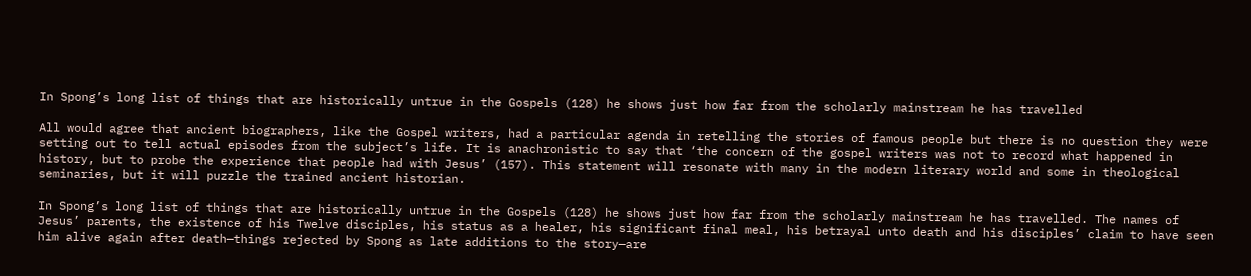In Spong’s long list of things that are historically untrue in the Gospels (128) he shows just how far from the scholarly mainstream he has travelled

All would agree that ancient biographers, like the Gospel writers, had a particular agenda in retelling the stories of famous people but there is no question they were setting out to tell actual episodes from the subject’s life. It is anachronistic to say that ‘the concern of the gospel writers was not to record what happened in history, but to probe the experience that people had with Jesus’ (157). This statement will resonate with many in the modern literary world and some in theological seminaries, but it will puzzle the trained ancient historian.

In Spong’s long list of things that are historically untrue in the Gospels (128) he shows just how far from the scholarly mainstream he has travelled. The names of Jesus’ parents, the existence of his Twelve disciples, his status as a healer, his significant final meal, his betrayal unto death and his disciples’ claim to have seen him alive again after death—things rejected by Spong as late additions to the story—are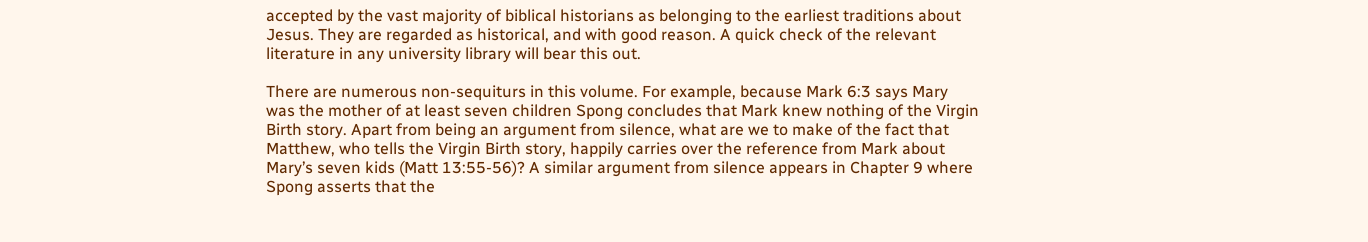accepted by the vast majority of biblical historians as belonging to the earliest traditions about Jesus. They are regarded as historical, and with good reason. A quick check of the relevant literature in any university library will bear this out.

There are numerous non-sequiturs in this volume. For example, because Mark 6:3 says Mary was the mother of at least seven children Spong concludes that Mark knew nothing of the Virgin Birth story. Apart from being an argument from silence, what are we to make of the fact that Matthew, who tells the Virgin Birth story, happily carries over the reference from Mark about Mary’s seven kids (Matt 13:55-56)? A similar argument from silence appears in Chapter 9 where Spong asserts that the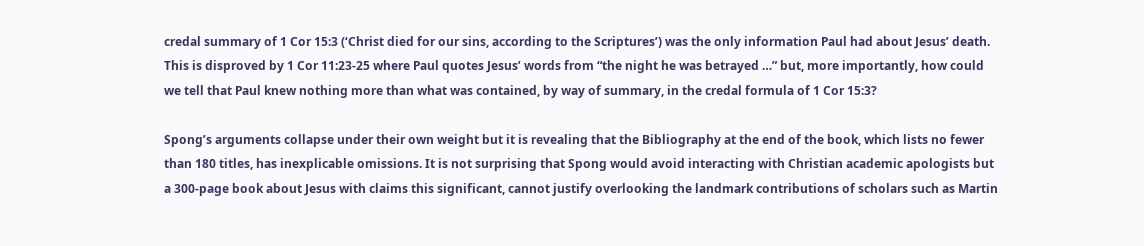credal summary of 1 Cor 15:3 (‘Christ died for our sins, according to the Scriptures’) was the only information Paul had about Jesus’ death. This is disproved by 1 Cor 11:23-25 where Paul quotes Jesus’ words from “the night he was betrayed …” but, more importantly, how could we tell that Paul knew nothing more than what was contained, by way of summary, in the credal formula of 1 Cor 15:3?

Spong’s arguments collapse under their own weight but it is revealing that the Bibliography at the end of the book, which lists no fewer than 180 titles, has inexplicable omissions. It is not surprising that Spong would avoid interacting with Christian academic apologists but a 300-page book about Jesus with claims this significant, cannot justify overlooking the landmark contributions of scholars such as Martin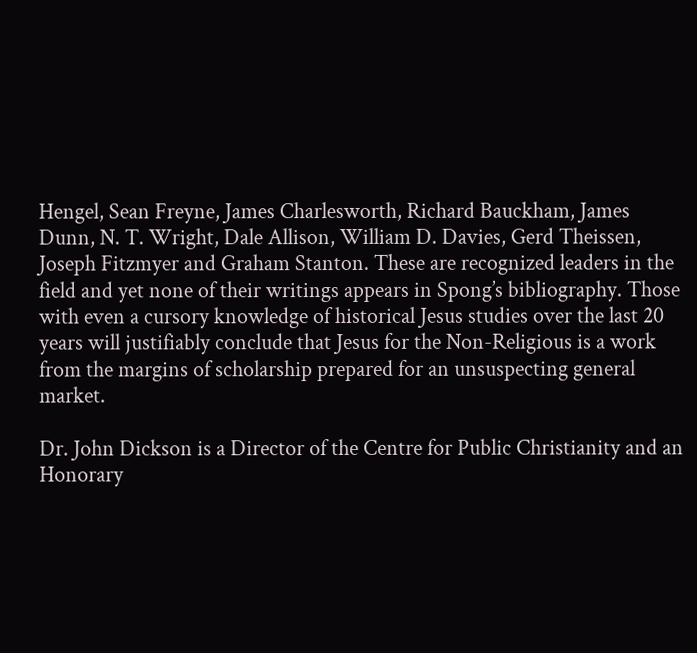Hengel, Sean Freyne, James Charlesworth, Richard Bauckham, James Dunn, N. T. Wright, Dale Allison, William D. Davies, Gerd Theissen, Joseph Fitzmyer and Graham Stanton. These are recognized leaders in the field and yet none of their writings appears in Spong’s bibliography. Those with even a cursory knowledge of historical Jesus studies over the last 20 years will justifiably conclude that Jesus for the Non-Religious is a work from the margins of scholarship prepared for an unsuspecting general market.

Dr. John Dickson is a Director of the Centre for Public Christianity and an Honorary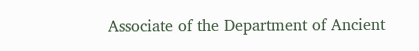Associate of the Department of Ancient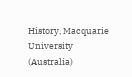History, Macquarie University (Australia)